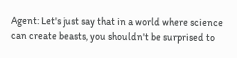Agent: Let's just say that in a world where science can create beasts, you shouldn't be surprised to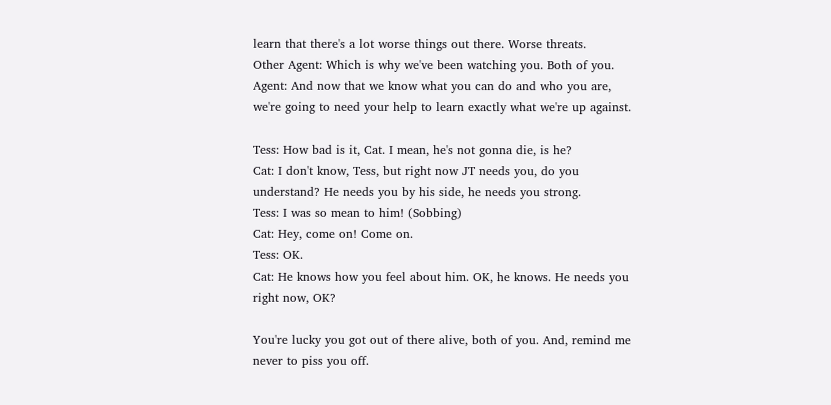learn that there's a lot worse things out there. Worse threats.
Other Agent: Which is why we've been watching you. Both of you.
Agent: And now that we know what you can do and who you are, we're going to need your help to learn exactly what we're up against.

Tess: How bad is it, Cat. I mean, he's not gonna die, is he?
Cat: I don't know, Tess, but right now JT needs you, do you understand? He needs you by his side, he needs you strong.
Tess: I was so mean to him! (Sobbing)
Cat: Hey, come on! Come on.
Tess: OK.
Cat: He knows how you feel about him. OK, he knows. He needs you right now, OK?

You're lucky you got out of there alive, both of you. And, remind me never to piss you off.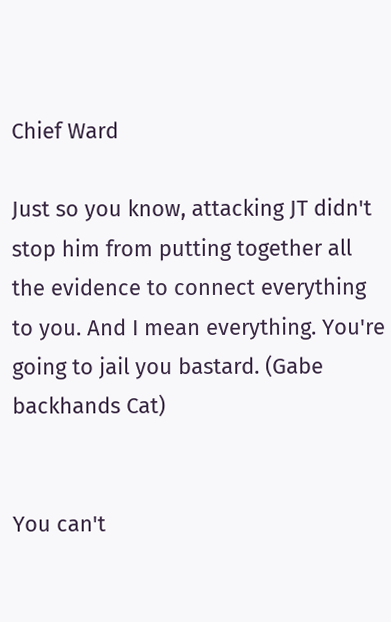Chief Ward

Just so you know, attacking JT didn't stop him from putting together all the evidence to connect everything to you. And I mean everything. You're going to jail you bastard. (Gabe backhands Cat)


You can't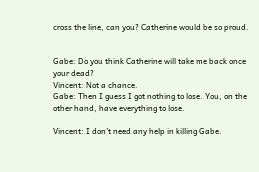cross the line, can you? Catherine would be so proud.


Gabe: Do you think Catherine will take me back once your dead?
Vincent: Not a chance.
Gabe: Then I guess I got nothing to lose. You, on the other hand, have everything to lose.

Vincent: I don't need any help in killing Gabe.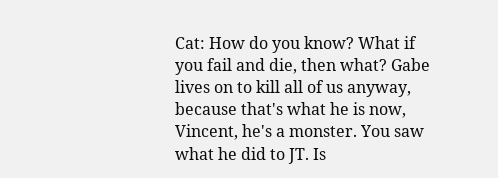Cat: How do you know? What if you fail and die, then what? Gabe lives on to kill all of us anyway, because that's what he is now, Vincent, he's a monster. You saw what he did to JT. Is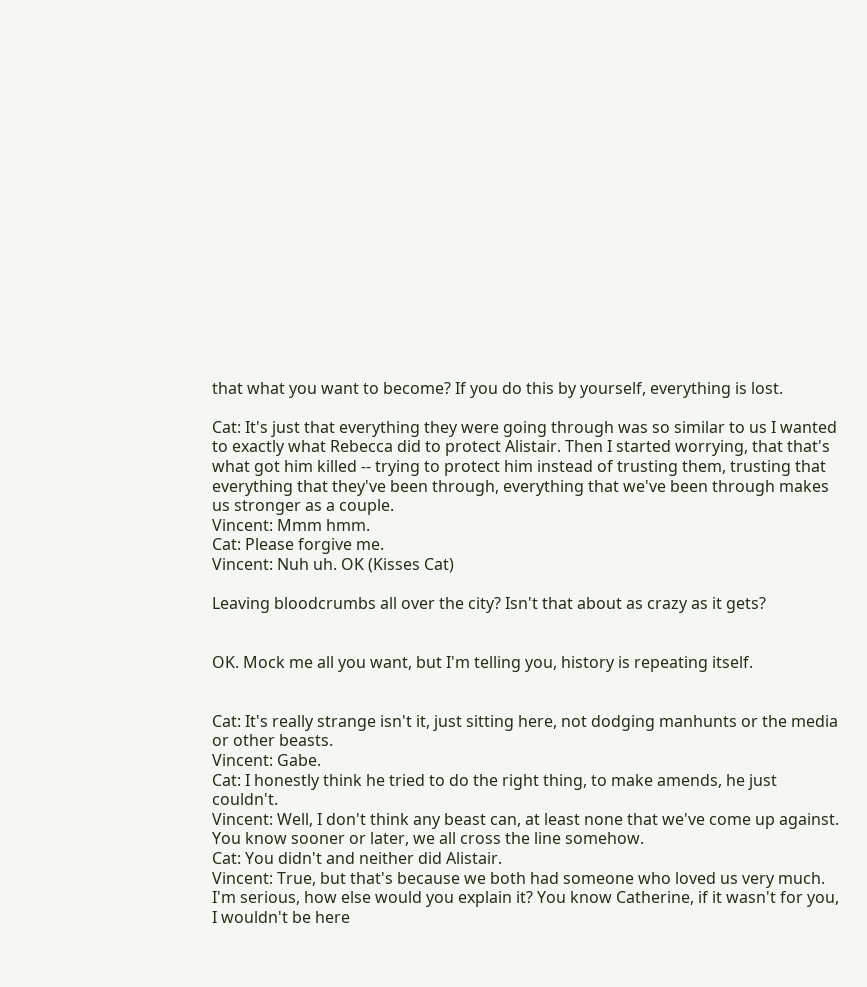that what you want to become? If you do this by yourself, everything is lost.

Cat: It's just that everything they were going through was so similar to us I wanted to exactly what Rebecca did to protect Alistair. Then I started worrying, that that's what got him killed -- trying to protect him instead of trusting them, trusting that everything that they've been through, everything that we've been through makes us stronger as a couple.
Vincent: Mmm hmm.
Cat: Please forgive me.
Vincent: Nuh uh. OK (Kisses Cat)

Leaving bloodcrumbs all over the city? Isn't that about as crazy as it gets?


OK. Mock me all you want, but I'm telling you, history is repeating itself.


Cat: It's really strange isn't it, just sitting here, not dodging manhunts or the media or other beasts.
Vincent: Gabe.
Cat: I honestly think he tried to do the right thing, to make amends, he just couldn't.
Vincent: Well, I don't think any beast can, at least none that we've come up against. You know sooner or later, we all cross the line somehow.
Cat: You didn't and neither did Alistair.
Vincent: True, but that's because we both had someone who loved us very much. I'm serious, how else would you explain it? You know Catherine, if it wasn't for you, I wouldn't be here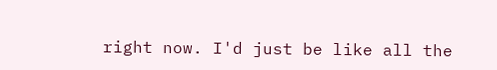right now. I'd just be like all the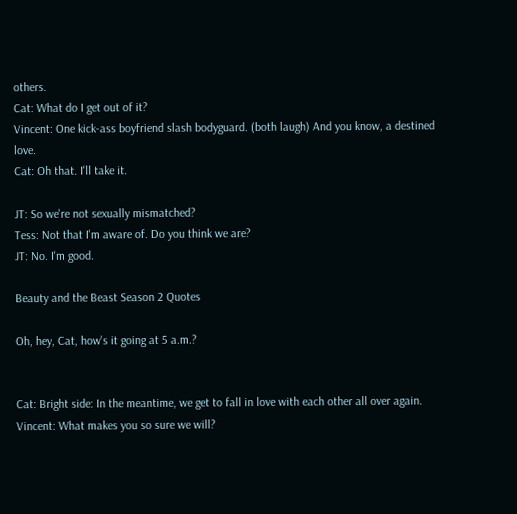others.
Cat: What do I get out of it?
Vincent: One kick-ass boyfriend slash bodyguard. (both laugh) And you know, a destined love.
Cat: Oh that. I'll take it.

JT: So we're not sexually mismatched?
Tess: Not that I'm aware of. Do you think we are?
JT: No. I'm good.

Beauty and the Beast Season 2 Quotes

Oh, hey, Cat, how's it going at 5 a.m.?


Cat: Bright side: In the meantime, we get to fall in love with each other all over again.
Vincent: What makes you so sure we will?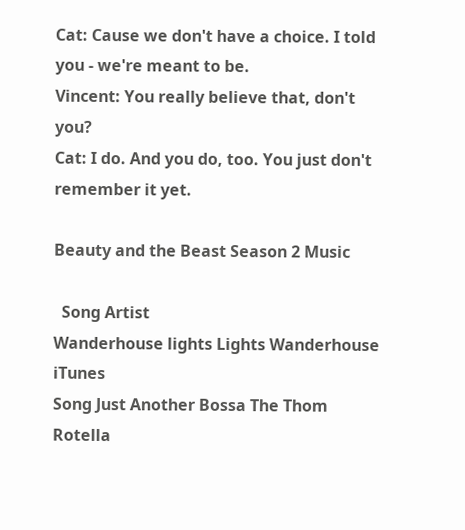Cat: Cause we don't have a choice. I told you - we're meant to be.
Vincent: You really believe that, don't you?
Cat: I do. And you do, too. You just don't remember it yet.

Beauty and the Beast Season 2 Music

  Song Artist
Wanderhouse lights Lights Wanderhouse iTunes
Song Just Another Bossa The Thom Rotella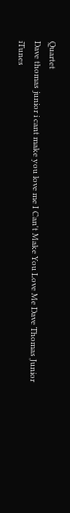Quartet
Dave thomas junior i cant make you love me I Can't Make You Love Me Dave Thomas Junior iTunes